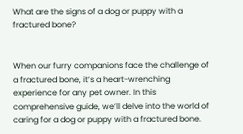What are the signs of a dog or puppy with a fractured bone?


When our furry companions face the challenge of a fractured bone, it’s a heart-wrenching experience for any pet owner. In this comprehensive guide, we’ll delve into the world of caring for a dog or puppy with a fractured bone.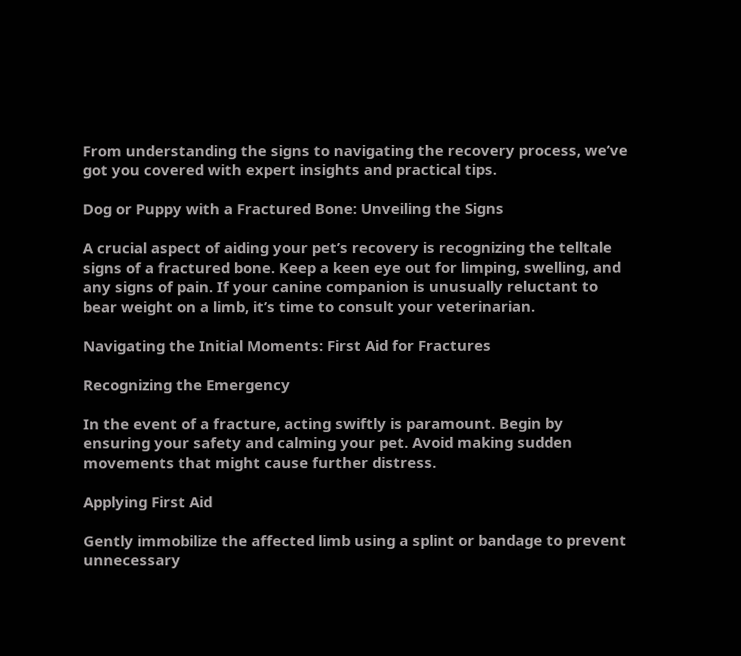From understanding the signs to navigating the recovery process, we’ve got you covered with expert insights and practical tips.

Dog or Puppy with a Fractured Bone: Unveiling the Signs

A crucial aspect of aiding your pet’s recovery is recognizing the telltale signs of a fractured bone. Keep a keen eye out for limping, swelling, and any signs of pain. If your canine companion is unusually reluctant to bear weight on a limb, it’s time to consult your veterinarian.

Navigating the Initial Moments: First Aid for Fractures

Recognizing the Emergency

In the event of a fracture, acting swiftly is paramount. Begin by ensuring your safety and calming your pet. Avoid making sudden movements that might cause further distress.

Applying First Aid

Gently immobilize the affected limb using a splint or bandage to prevent unnecessary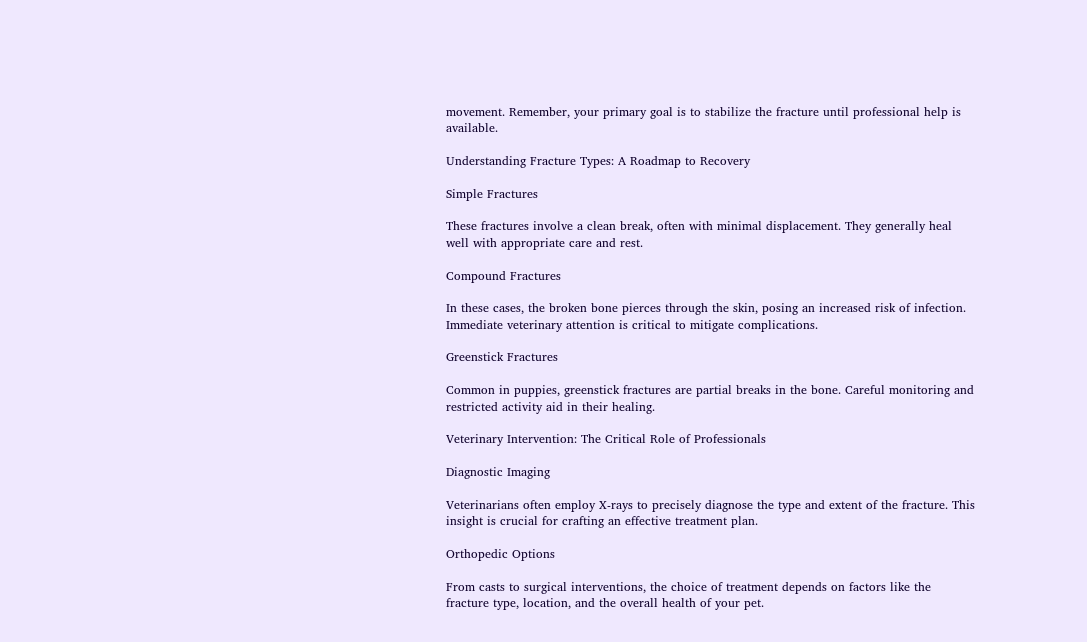movement. Remember, your primary goal is to stabilize the fracture until professional help is available.

Understanding Fracture Types: A Roadmap to Recovery

Simple Fractures

These fractures involve a clean break, often with minimal displacement. They generally heal well with appropriate care and rest.

Compound Fractures

In these cases, the broken bone pierces through the skin, posing an increased risk of infection. Immediate veterinary attention is critical to mitigate complications.

Greenstick Fractures

Common in puppies, greenstick fractures are partial breaks in the bone. Careful monitoring and restricted activity aid in their healing.

Veterinary Intervention: The Critical Role of Professionals

Diagnostic Imaging

Veterinarians often employ X-rays to precisely diagnose the type and extent of the fracture. This insight is crucial for crafting an effective treatment plan.

Orthopedic Options

From casts to surgical interventions, the choice of treatment depends on factors like the fracture type, location, and the overall health of your pet.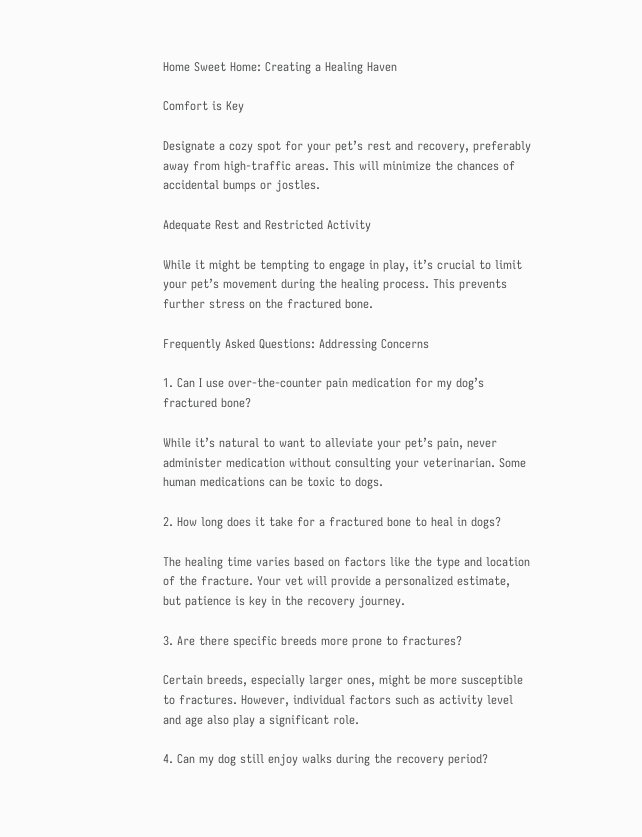Home Sweet Home: Creating a Healing Haven

Comfort is Key

Designate a cozy spot for your pet’s rest and recovery, preferably away from high-traffic areas. This will minimize the chances of accidental bumps or jostles.

Adequate Rest and Restricted Activity

While it might be tempting to engage in play, it’s crucial to limit your pet’s movement during the healing process. This prevents further stress on the fractured bone.

Frequently Asked Questions: Addressing Concerns

1. Can I use over-the-counter pain medication for my dog’s fractured bone?

While it’s natural to want to alleviate your pet’s pain, never administer medication without consulting your veterinarian. Some human medications can be toxic to dogs.

2. How long does it take for a fractured bone to heal in dogs?

The healing time varies based on factors like the type and location of the fracture. Your vet will provide a personalized estimate, but patience is key in the recovery journey.

3. Are there specific breeds more prone to fractures?

Certain breeds, especially larger ones, might be more susceptible to fractures. However, individual factors such as activity level and age also play a significant role.

4. Can my dog still enjoy walks during the recovery period?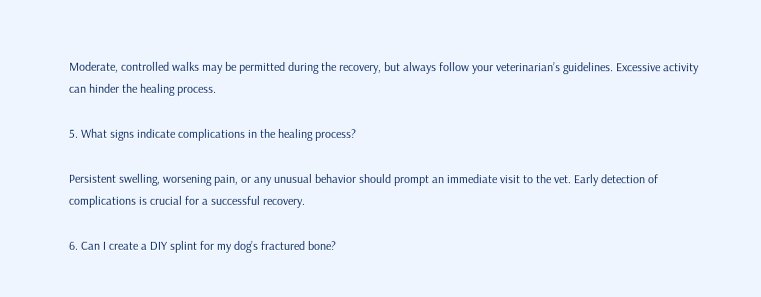Moderate, controlled walks may be permitted during the recovery, but always follow your veterinarian’s guidelines. Excessive activity can hinder the healing process.

5. What signs indicate complications in the healing process?

Persistent swelling, worsening pain, or any unusual behavior should prompt an immediate visit to the vet. Early detection of complications is crucial for a successful recovery.

6. Can I create a DIY splint for my dog’s fractured bone?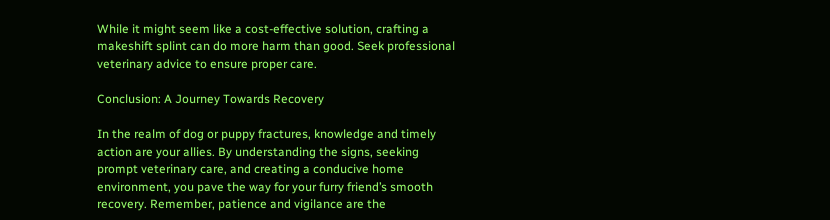While it might seem like a cost-effective solution, crafting a makeshift splint can do more harm than good. Seek professional veterinary advice to ensure proper care.

Conclusion: A Journey Towards Recovery

In the realm of dog or puppy fractures, knowledge and timely action are your allies. By understanding the signs, seeking prompt veterinary care, and creating a conducive home environment, you pave the way for your furry friend’s smooth recovery. Remember, patience and vigilance are the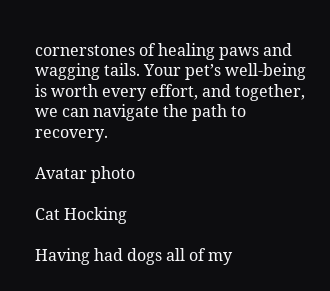cornerstones of healing paws and wagging tails. Your pet’s well-being is worth every effort, and together, we can navigate the path to recovery.

Avatar photo

Cat Hocking

Having had dogs all of my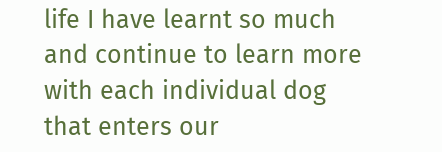life I have learnt so much and continue to learn more with each individual dog that enters our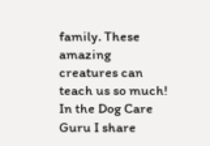family. These amazing creatures can teach us so much! In the Dog Care Guru I share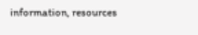information, resources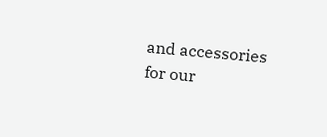and accessories for our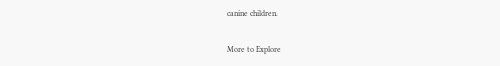canine children.

More to Explore